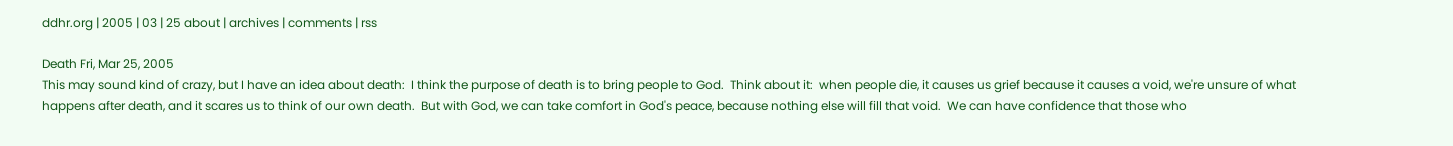ddhr.org | 2005 | 03 | 25 about | archives | comments | rss

Death Fri, Mar 25, 2005
This may sound kind of crazy, but I have an idea about death:  I think the purpose of death is to bring people to God.  Think about it:  when people die, it causes us grief because it causes a void, we're unsure of what happens after death, and it scares us to think of our own death.  But with God, we can take comfort in God's peace, because nothing else will fill that void.  We can have confidence that those who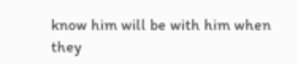know him will be with him when they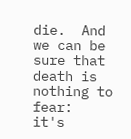die.  And we can be sure that death is nothing to fear:  it's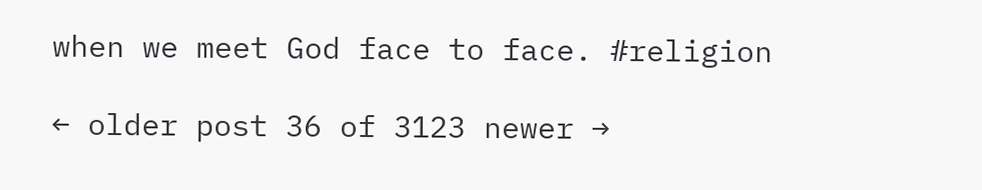when we meet God face to face. #religion

← older post 36 of 3123 newer →